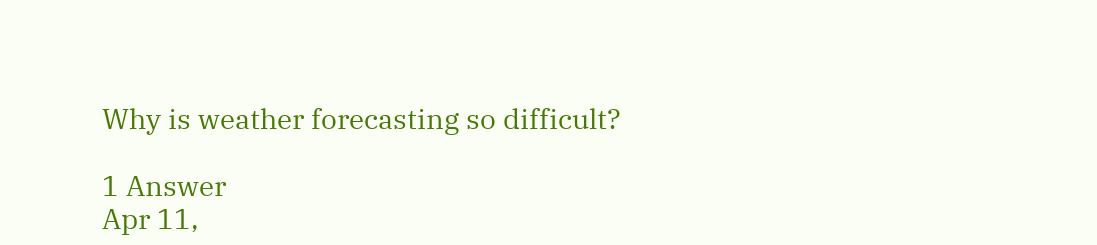Why is weather forecasting so difficult?

1 Answer
Apr 11,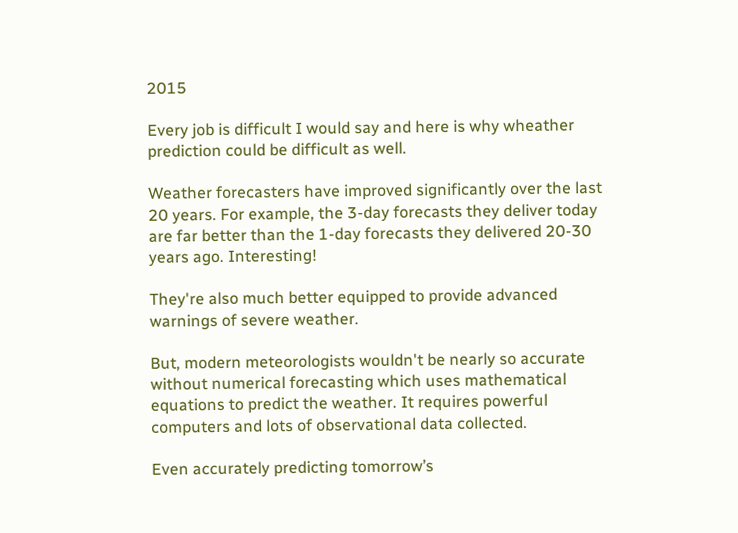2015

Every job is difficult I would say and here is why wheather prediction could be difficult as well.

Weather forecasters have improved significantly over the last 20 years. For example, the 3-day forecasts they deliver today are far better than the 1-day forecasts they delivered 20-30 years ago. Interesting!

They're also much better equipped to provide advanced warnings of severe weather.

But, modern meteorologists wouldn't be nearly so accurate without numerical forecasting which uses mathematical equations to predict the weather. It requires powerful computers and lots of observational data collected.

Even accurately predicting tomorrow’s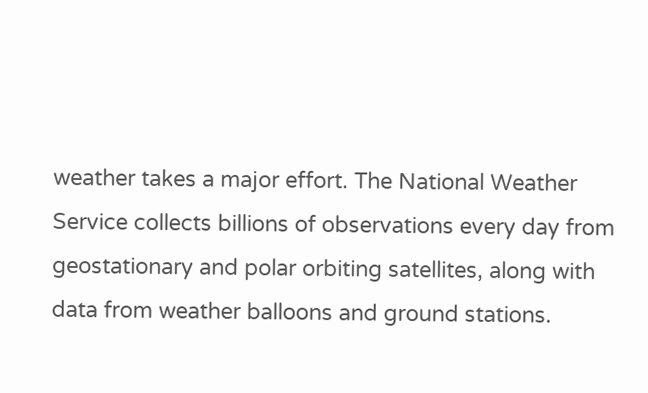weather takes a major effort. The National Weather Service collects billions of observations every day from geostationary and polar orbiting satellites, along with data from weather balloons and ground stations.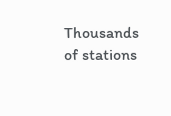Thousands of stations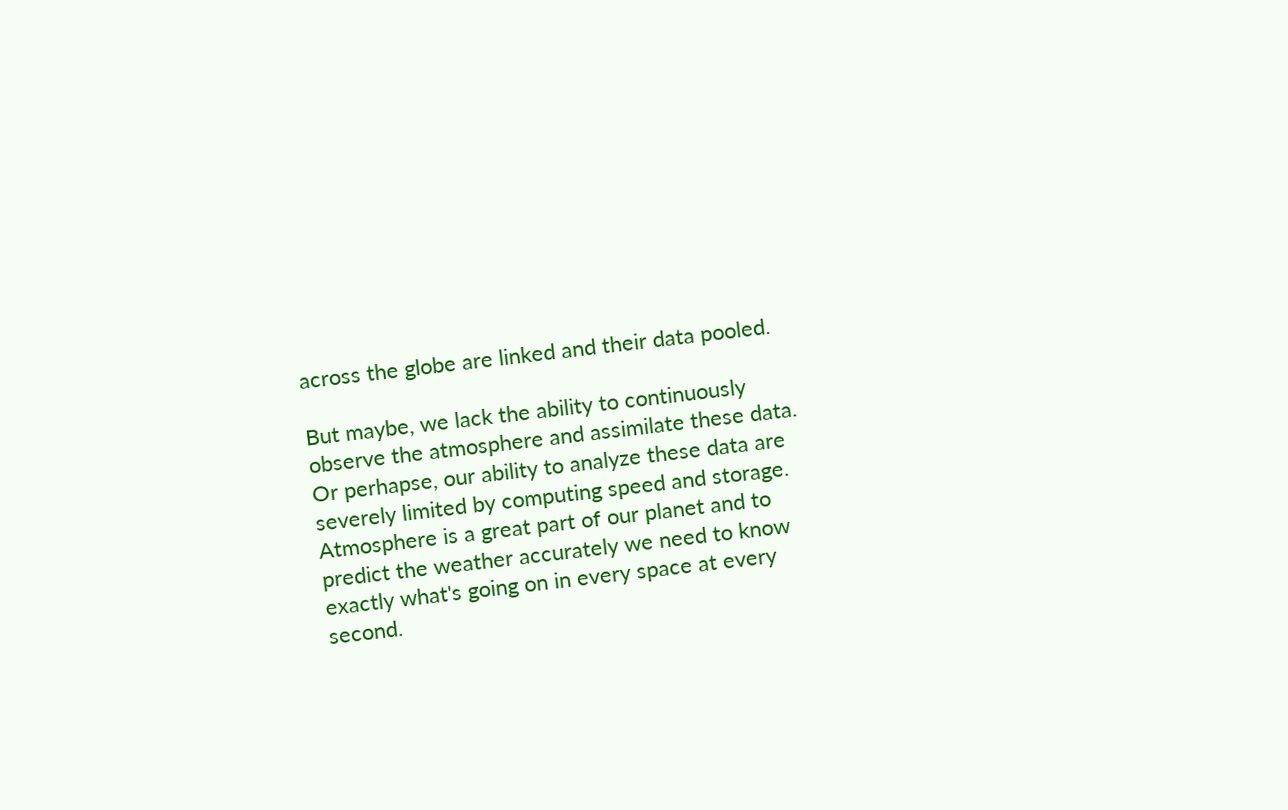across the globe are linked and their data pooled.

But maybe, we lack the ability to continuously observe the atmosphere and assimilate these data. Or perhapse, our ability to analyze these data are severely limited by computing speed and storage. Atmosphere is a great part of our planet and to predict the weather accurately we need to know exactly what's going on in every space at every second.